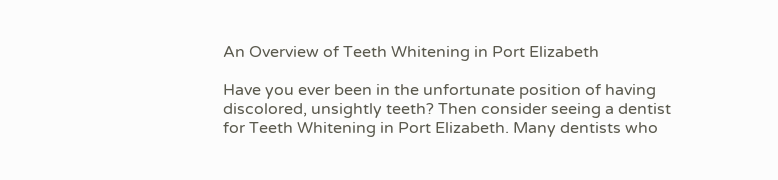An Overview of Teeth Whitening in Port Elizabeth

Have you ever been in the unfortunate position of having discolored, unsightly teeth? Then consider seeing a dentist for Teeth Whitening in Port Elizabeth. Many dentists who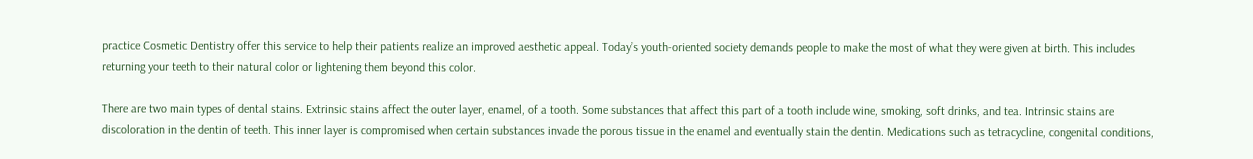practice Cosmetic Dentistry offer this service to help their patients realize an improved aesthetic appeal. Today’s youth-oriented society demands people to make the most of what they were given at birth. This includes returning your teeth to their natural color or lightening them beyond this color.

There are two main types of dental stains. Extrinsic stains affect the outer layer, enamel, of a tooth. Some substances that affect this part of a tooth include wine, smoking, soft drinks, and tea. Intrinsic stains are discoloration in the dentin of teeth. This inner layer is compromised when certain substances invade the porous tissue in the enamel and eventually stain the dentin. Medications such as tetracycline, congenital conditions,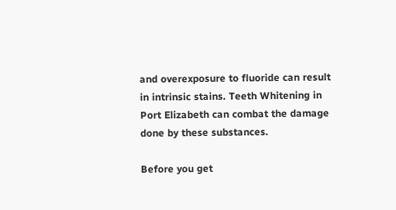and overexposure to fluoride can result in intrinsic stains. Teeth Whitening in Port Elizabeth can combat the damage done by these substances.

Before you get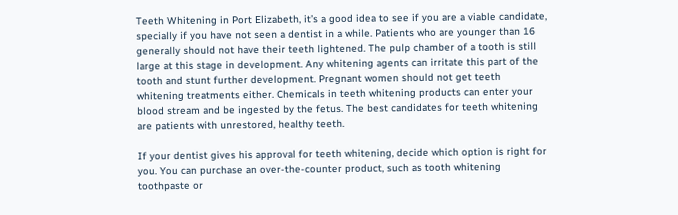Teeth Whitening in Port Elizabeth, it’s a good idea to see if you are a viable candidate, specially if you have not seen a dentist in a while. Patients who are younger than 16 generally should not have their teeth lightened. The pulp chamber of a tooth is still large at this stage in development. Any whitening agents can irritate this part of the tooth and stunt further development. Pregnant women should not get teeth whitening treatments either. Chemicals in teeth whitening products can enter your blood stream and be ingested by the fetus. The best candidates for teeth whitening are patients with unrestored, healthy teeth.

If your dentist gives his approval for teeth whitening, decide which option is right for you. You can purchase an over-the-counter product, such as tooth whitening toothpaste or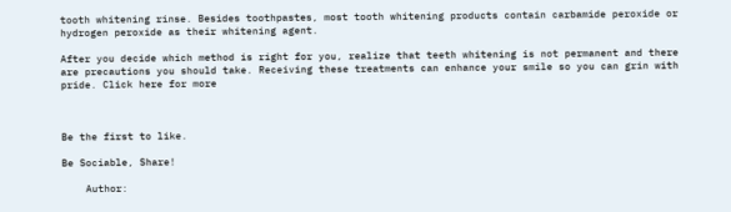tooth whitening rinse. Besides toothpastes, most tooth whitening products contain carbamide peroxide or hydrogen peroxide as their whitening agent.

After you decide which method is right for you, realize that teeth whitening is not permanent and there are precautions you should take. Receiving these treatments can enhance your smile so you can grin with pride. Click here for more



Be the first to like.

Be Sociable, Share!

    Author: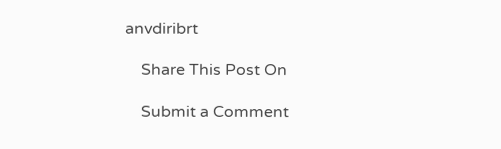anvdiribrt

    Share This Post On

    Submit a Comment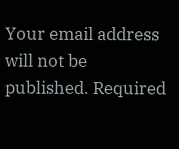Your email address will not be published. Required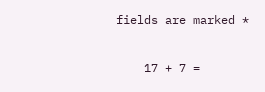fields are marked *

    17 + 7 =